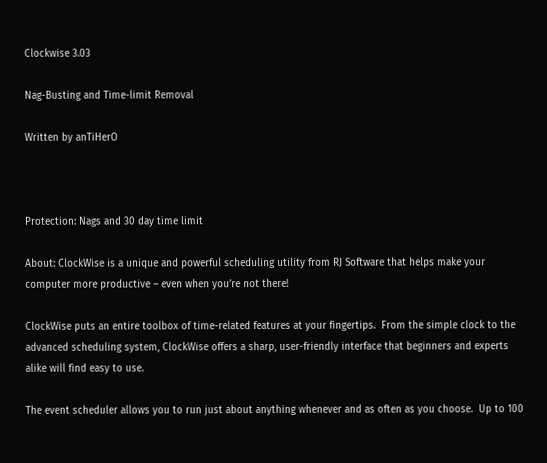Clockwise 3.03

Nag-Busting and Time-limit Removal

Written by anTiHerO



Protection: Nags and 30 day time limit

About: ClockWise is a unique and powerful scheduling utility from RJ Software that helps make your computer more productive – even when you’re not there!

ClockWise puts an entire toolbox of time-related features at your fingertips.  From the simple clock to the advanced scheduling system, ClockWise offers a sharp, user-friendly interface that beginners and experts alike will find easy to use.

The event scheduler allows you to run just about anything whenever and as often as you choose.  Up to 100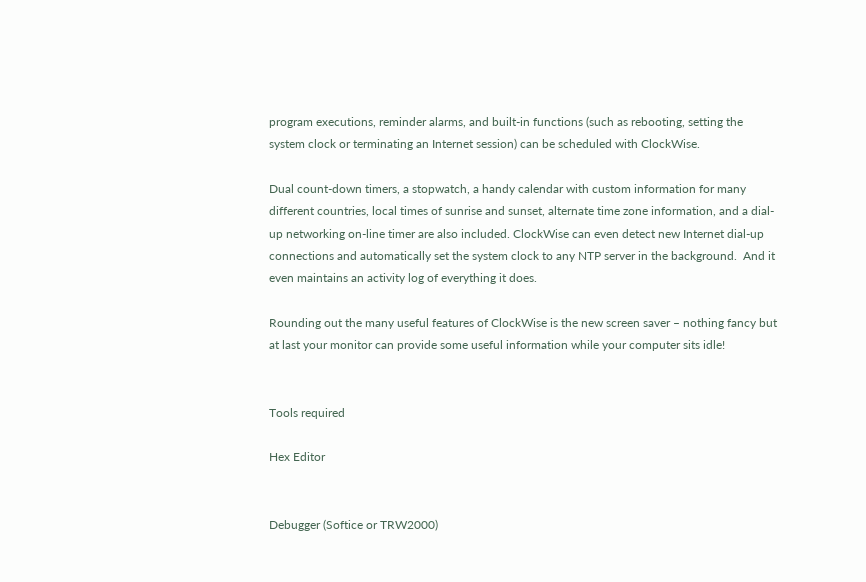program executions, reminder alarms, and built-in functions (such as rebooting, setting the system clock or terminating an Internet session) can be scheduled with ClockWise.

Dual count-down timers, a stopwatch, a handy calendar with custom information for many different countries, local times of sunrise and sunset, alternate time zone information, and a dial-up networking on-line timer are also included. ClockWise can even detect new Internet dial-up connections and automatically set the system clock to any NTP server in the background.  And it even maintains an activity log of everything it does.

Rounding out the many useful features of ClockWise is the new screen saver – nothing fancy but at last your monitor can provide some useful information while your computer sits idle!


Tools required

Hex Editor


Debugger (Softice or TRW2000)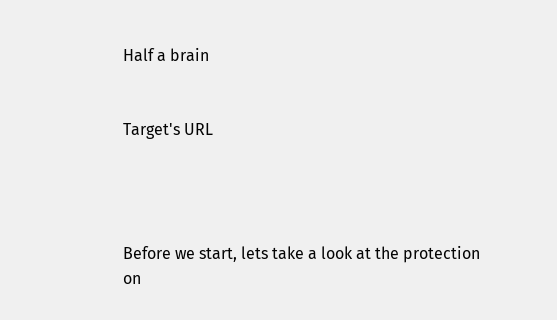Half a brain


Target's URL




Before we start, lets take a look at the protection on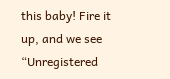this baby! Fire it up, and we see “Unregistered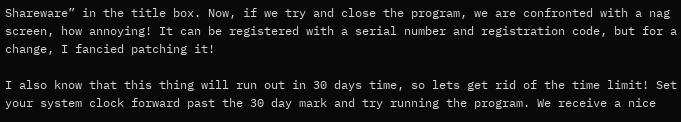Shareware” in the title box. Now, if we try and close the program, we are confronted with a nag screen, how annoying! It can be registered with a serial number and registration code, but for a change, I fancied patching it!

I also know that this thing will run out in 30 days time, so lets get rid of the time limit! Set your system clock forward past the 30 day mark and try running the program. We receive a nice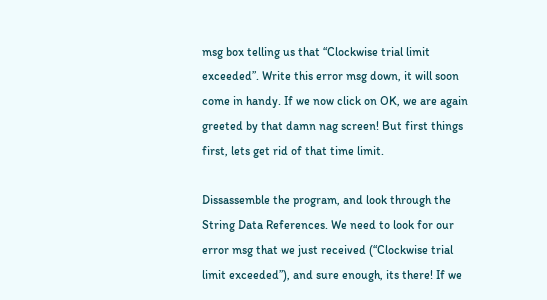msg box telling us that “Clockwise trial limit exceeded”. Write this error msg down, it will soon come in handy. If we now click on OK, we are again greeted by that damn nag screen! But first things first, lets get rid of that time limit.

Dissassemble the program, and look through the String Data References. We need to look for our error msg that we just received (“Clockwise trial limit exceeded”), and sure enough, its there! If we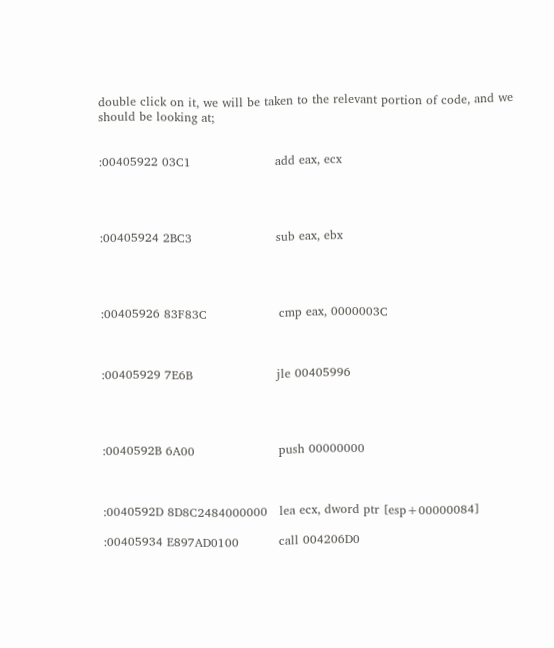double click on it, we will be taken to the relevant portion of code, and we should be looking at;


:00405922 03C1                     add eax, ecx




:00405924 2BC3                     sub eax, ebx




:00405926 83F83C                  cmp eax, 0000003C



:00405929 7E6B                     jle 00405996




:0040592B 6A00                     push 00000000



:0040592D 8D8C2484000000   lea ecx, dword ptr [esp+00000084]

:00405934 E897AD0100          call 004206D0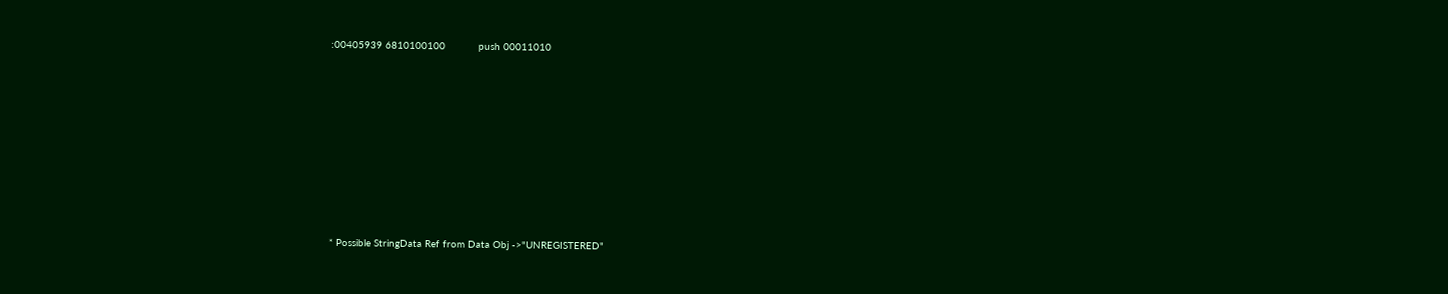:00405939 6810100100           push 00011010










* Possible StringData Ref from Data Obj ->"UNREGISTERED"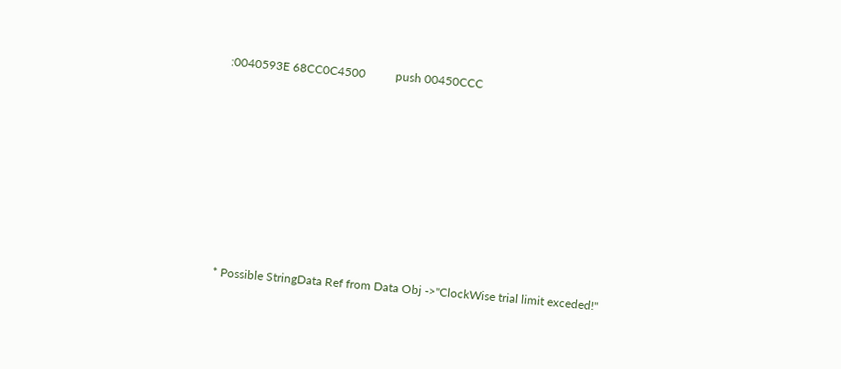:0040593E 68CC0C4500          push 00450CCC










* Possible StringData Ref from Data Obj ->"ClockWise trial limit exceded!"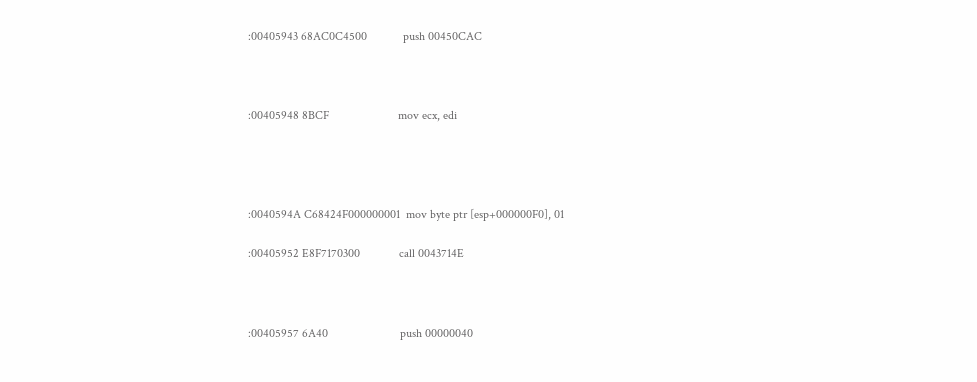:00405943 68AC0C4500            push 00450CAC



:00405948 8BCF                       mov ecx, edi




:0040594A C68424F000000001  mov byte ptr [esp+000000F0], 01

:00405952 E8F7170300             call 0043714E



:00405957 6A40                        push 00000040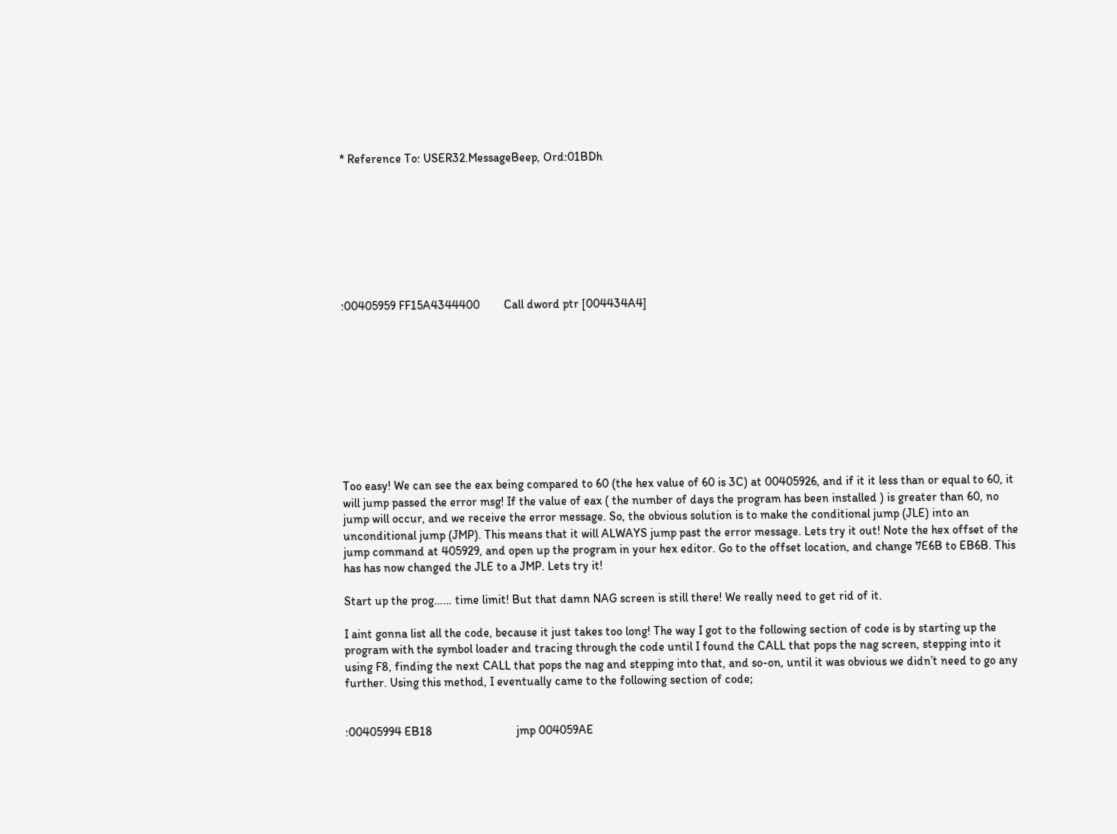* Reference To: USER32.MessageBeep, Ord:01BDh








:00405959 FF15A4344400        Call dword ptr [004434A4]










Too easy! We can see the eax being compared to 60 (the hex value of 60 is 3C) at 00405926, and if it it less than or equal to 60, it will jump passed the error msg! If the value of eax ( the number of days the program has been installed ) is greater than 60, no jump will occur, and we receive the error message. So, the obvious solution is to make the conditional jump (JLE) into an unconditional jump (JMP). This means that it will ALWAYS jump past the error message. Lets try it out! Note the hex offset of the jump command at 405929, and open up the program in your hex editor. Go to the offset location, and change 7E6B to EB6B. This has has now changed the JLE to a JMP. Lets try it!

Start up the prog…… time limit! But that damn NAG screen is still there! We really need to get rid of it.

I aint gonna list all the code, because it just takes too long! The way I got to the following section of code is by starting up the program with the symbol loader and tracing through the code until I found the CALL that pops the nag screen, stepping into it using F8, finding the next CALL that pops the nag and stepping into that, and so-on, until it was obvious we didn’t need to go any further. Using this method, I eventually came to the following section of code;


:00405994 EB18                            jmp 004059AE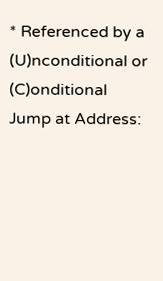* Referenced by a (U)nconditional or (C)onditional Jump at Address: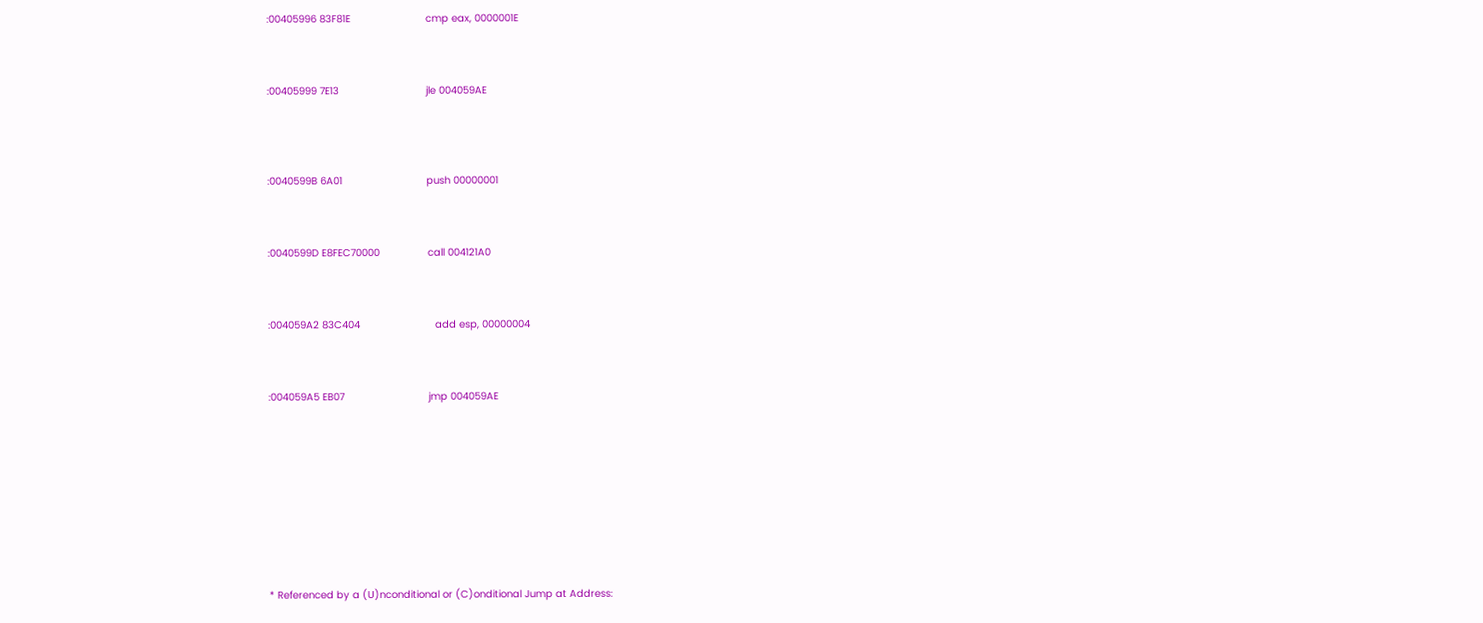:00405996 83F81E                         cmp eax, 0000001E



:00405999 7E13                             jle 004059AE




:0040599B 6A01                            push 00000001



:0040599D E8FEC70000                call 004121A0



:004059A2 83C404                         add esp, 00000004



:004059A5 EB07                            jmp 004059AE










* Referenced by a (U)nconditional or (C)onditional Jump at Address: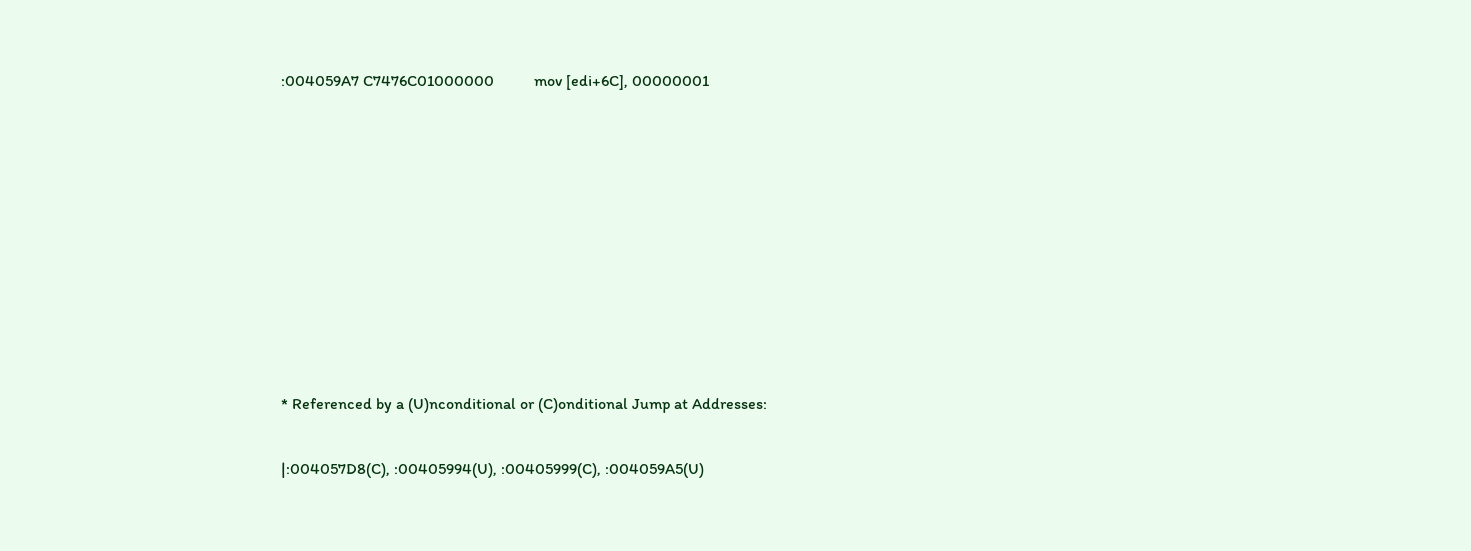:004059A7 C7476C01000000          mov [edi+6C], 00000001









* Referenced by a (U)nconditional or (C)onditional Jump at Addresses:

|:004057D8(C), :00405994(U), :00405999(C), :004059A5(U)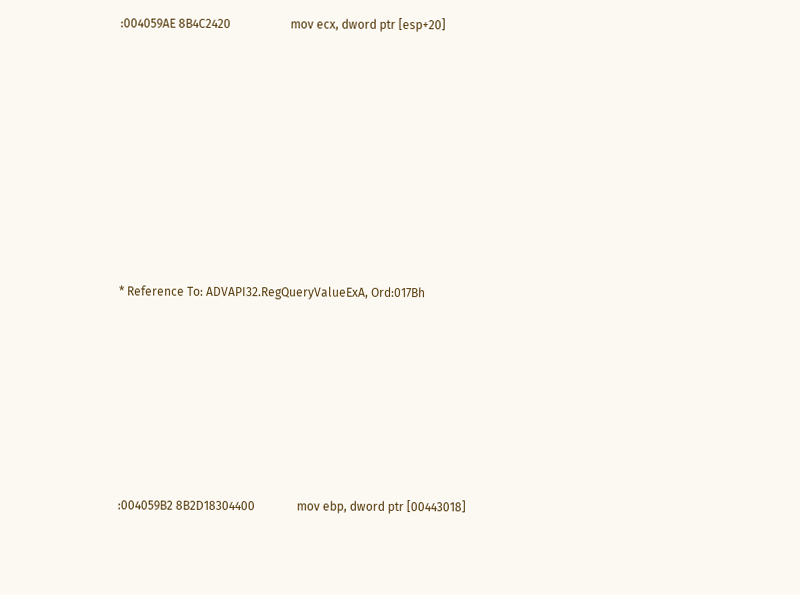:004059AE 8B4C2420                    mov ecx, dword ptr [esp+20]









* Reference To: ADVAPI32.RegQueryValueExA, Ord:017Bh







:004059B2 8B2D18304400              mov ebp, dword ptr [00443018]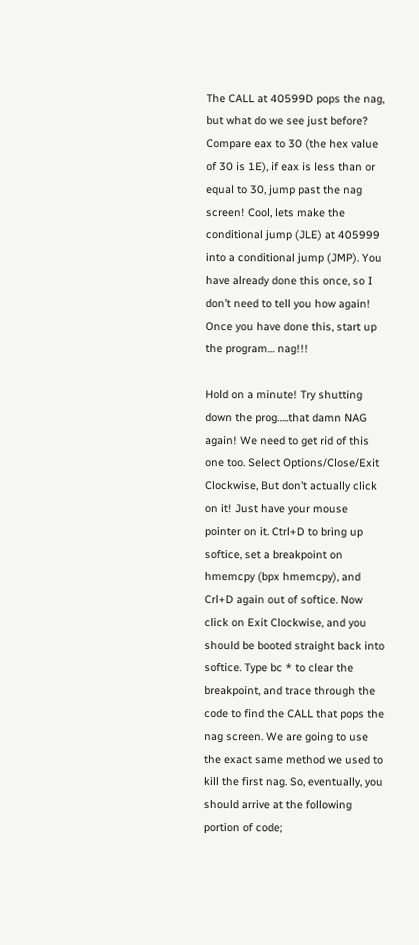The CALL at 40599D pops the nag, but what do we see just before? Compare eax to 30 (the hex value of 30 is 1E), if eax is less than or equal to 30, jump past the nag screen! Cool, lets make the conditional jump (JLE) at 405999 into a conditional jump (JMP). You have already done this once, so I don’t need to tell you how again! Once you have done this, start up the program… nag!!!

Hold on a minute! Try shutting down the prog…..that damn NAG again! We need to get rid of this one too. Select Options/Close/Exit Clockwise, But don’t actually click on it! Just have your mouse pointer on it. Ctrl+D to bring up softice, set a breakpoint on hmemcpy (bpx hmemcpy), and Crl+D again out of softice. Now click on Exit Clockwise, and you should be booted straight back into softice. Type bc * to clear the breakpoint, and trace through the code to find the CALL that pops the nag screen. We are going to use the exact same method we used to kill the first nag. So, eventually, you should arrive at the following portion of code;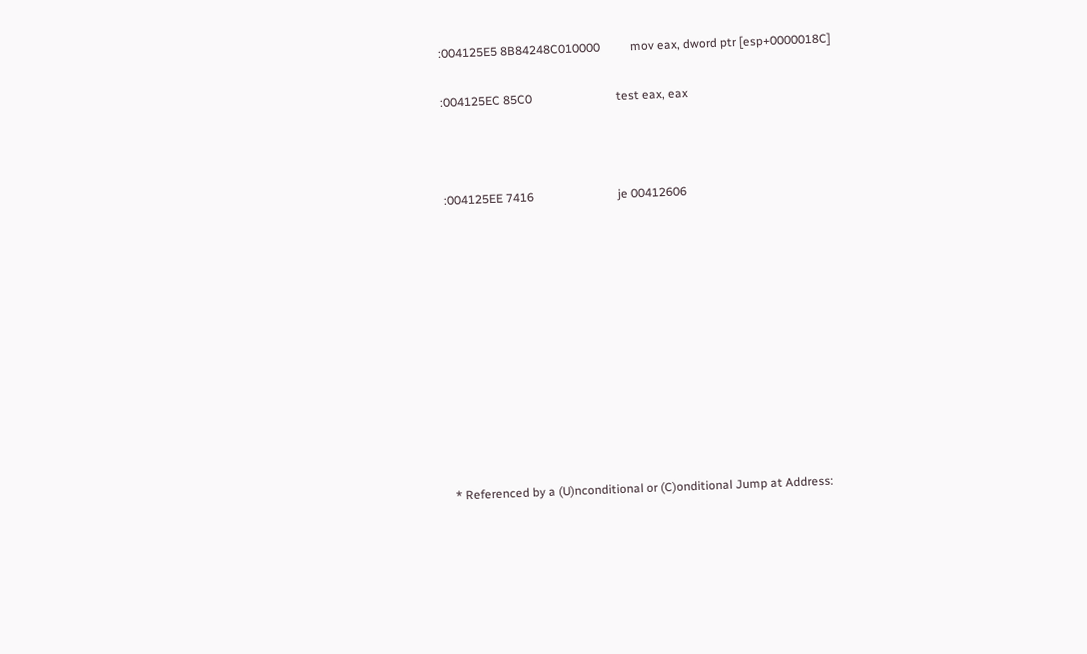:004125E5 8B84248C010000          mov eax, dword ptr [esp+0000018C]

:004125EC 85C0                            test eax, eax



:004125EE 7416                            je 00412606











* Referenced by a (U)nconditional or (C)onditional Jump at Address: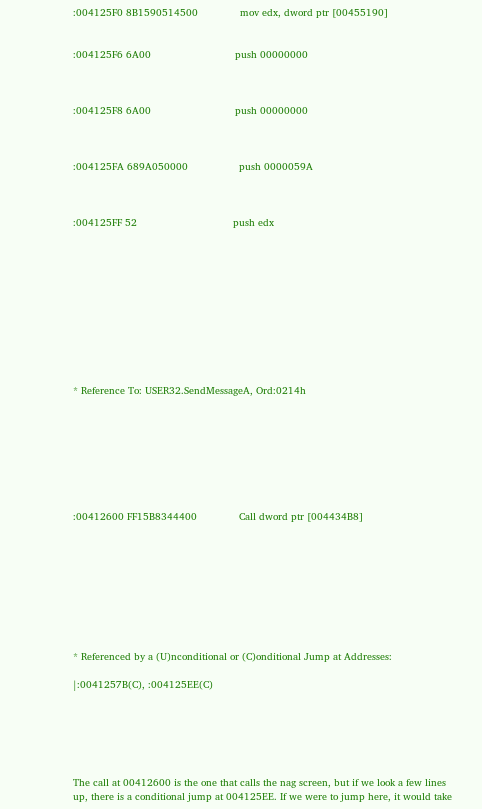:004125F0 8B1590514500              mov edx, dword ptr [00455190]


:004125F6 6A00                            push 00000000



:004125F8 6A00                            push 00000000



:004125FA 689A050000                 push 0000059A



:004125FF 52                                push edx











* Reference To: USER32.SendMessageA, Ord:0214h








:00412600 FF15B8344400              Call dword ptr [004434B8]









* Referenced by a (U)nconditional or (C)onditional Jump at Addresses:

|:0041257B(C), :004125EE(C)






The call at 00412600 is the one that calls the nag screen, but if we look a few lines up, there is a conditional jump at 004125EE. If we were to jump here, it would take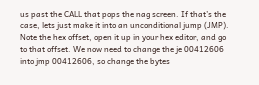us past the CALL that pops the nag screen. If that’s the case, lets just make it into an unconditional jump (JMP). Note the hex offset, open it up in your hex editor, and go to that offset. We now need to change the je 00412606 into jmp 00412606, so change the bytes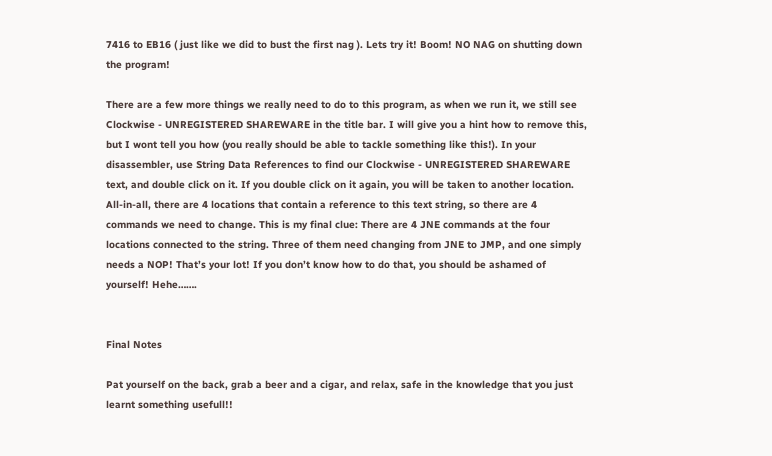7416 to EB16 ( just like we did to bust the first nag ). Lets try it! Boom! NO NAG on shutting down the program!

There are a few more things we really need to do to this program, as when we run it, we still see Clockwise - UNREGISTERED SHAREWARE in the title bar. I will give you a hint how to remove this, but I wont tell you how (you really should be able to tackle something like this!). In your disassembler, use String Data References to find our Clockwise - UNREGISTERED SHAREWARE text, and double click on it. If you double click on it again, you will be taken to another location. All-in-all, there are 4 locations that contain a reference to this text string, so there are 4 commands we need to change. This is my final clue: There are 4 JNE commands at the four locations connected to the string. Three of them need changing from JNE to JMP, and one simply needs a NOP! That’s your lot! If you don’t know how to do that, you should be ashamed of yourself! Hehe…….


Final Notes

Pat yourself on the back, grab a beer and a cigar, and relax, safe in the knowledge that you just learnt something usefull!!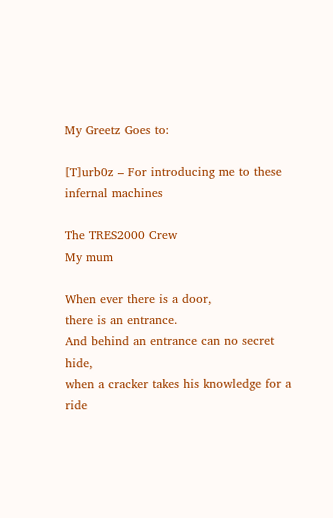My Greetz Goes to:

[T]urb0z – For introducing me to these infernal machines

The TRES2000 Crew
My mum

When ever there is a door,
there is an entrance.
And behind an entrance can no secret hide,
when a cracker takes his knowledge for a ride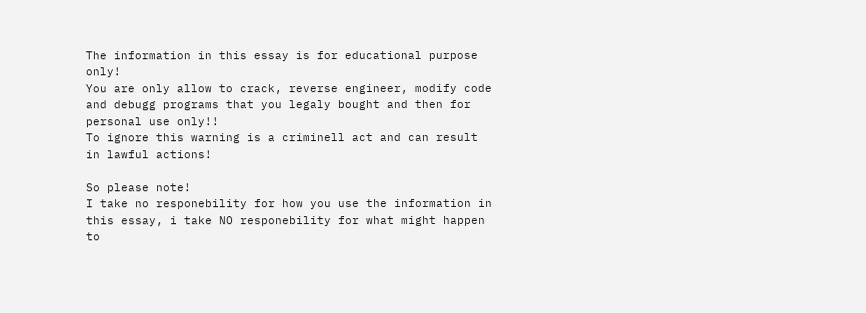The information in this essay is for educational purpose only!
You are only allow to crack, reverse engineer, modify code and debugg programs that you legaly bought and then for personal use only!!
To ignore this warning is a criminell act and can result in lawful actions!

So please note!
I take no responebility for how you use the information in this essay, i take NO responebility for what might happen to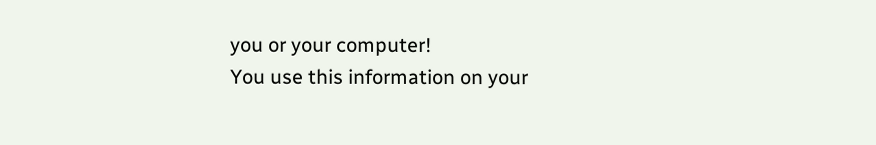you or your computer!
You use this information on your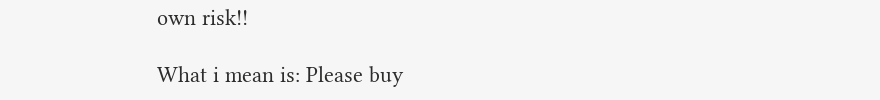own risk!!

What i mean is: Please buy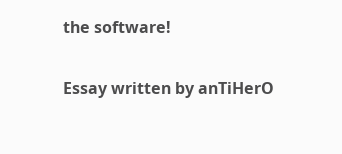the software!

Essay written by anTiHerO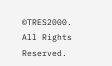©TRES2000. All Rights Reserved.